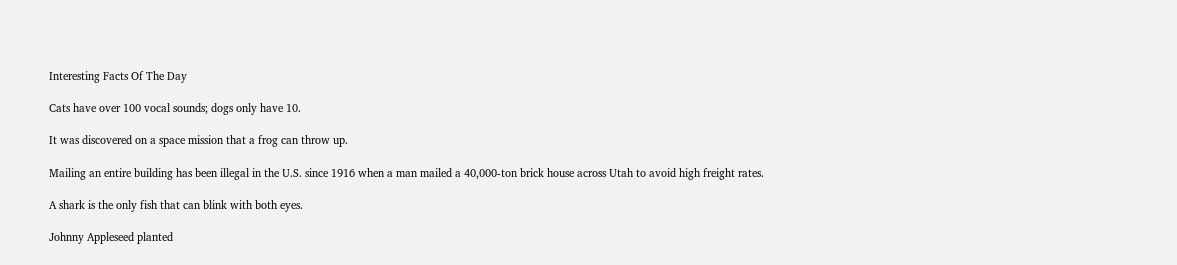Interesting Facts Of The Day

Cats have over 100 vocal sounds; dogs only have 10.

It was discovered on a space mission that a frog can throw up.

Mailing an entire building has been illegal in the U.S. since 1916 when a man mailed a 40,000-ton brick house across Utah to avoid high freight rates.

A shark is the only fish that can blink with both eyes.

Johnny Appleseed planted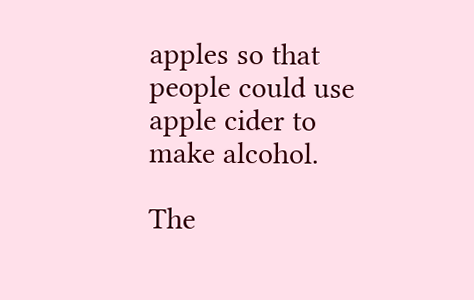apples so that people could use apple cider to make alcohol.

The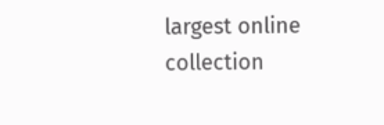largest online collection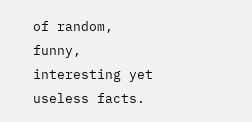of random, funny, interesting yet useless facts.